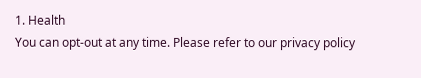1. Health
You can opt-out at any time. Please refer to our privacy policy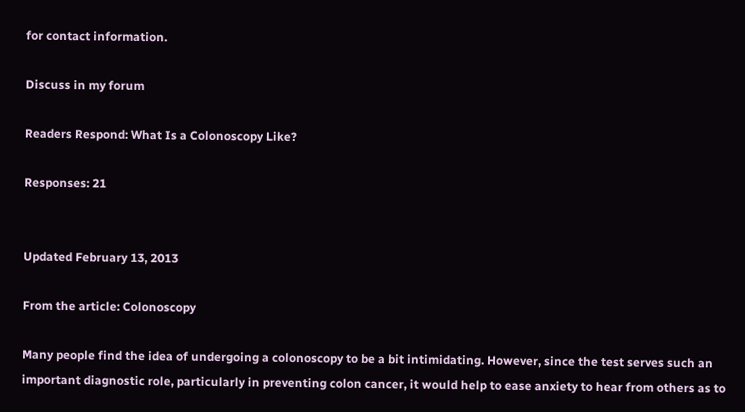for contact information.

Discuss in my forum

Readers Respond: What Is a Colonoscopy Like?

Responses: 21


Updated February 13, 2013

From the article: Colonoscopy

Many people find the idea of undergoing a colonoscopy to be a bit intimidating. However, since the test serves such an important diagnostic role, particularly in preventing colon cancer, it would help to ease anxiety to hear from others as to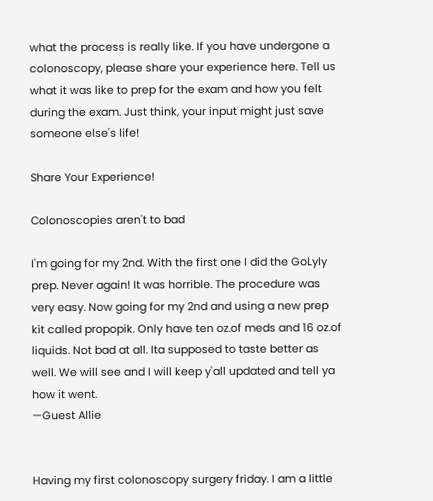what the process is really like. If you have undergone a colonoscopy, please share your experience here. Tell us what it was like to prep for the exam and how you felt during the exam. Just think, your input might just save someone else's life!

Share Your Experience!

Colonoscopies aren't to bad

I'm going for my 2nd. With the first one I did the GoLyly prep. Never again! It was horrible. The procedure was very easy. Now going for my 2nd and using a new prep kit called propopik. Only have ten oz.of meds and 16 oz.of liquids. Not bad at all. Ita supposed to taste better as well. We will see and I will keep y'all updated and tell ya how it went.
—Guest Allie


Having my first colonoscopy surgery friday. I am a little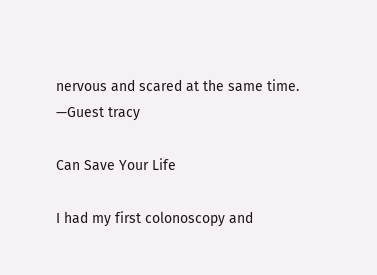nervous and scared at the same time.
—Guest tracy

Can Save Your Life

I had my first colonoscopy and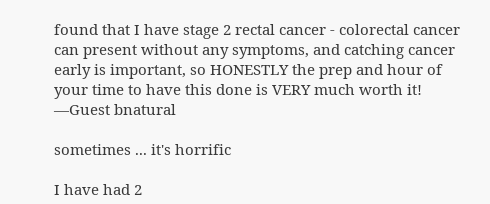found that I have stage 2 rectal cancer - colorectal cancer can present without any symptoms, and catching cancer early is important, so HONESTLY the prep and hour of your time to have this done is VERY much worth it!
—Guest bnatural

sometimes ... it's horrific

I have had 2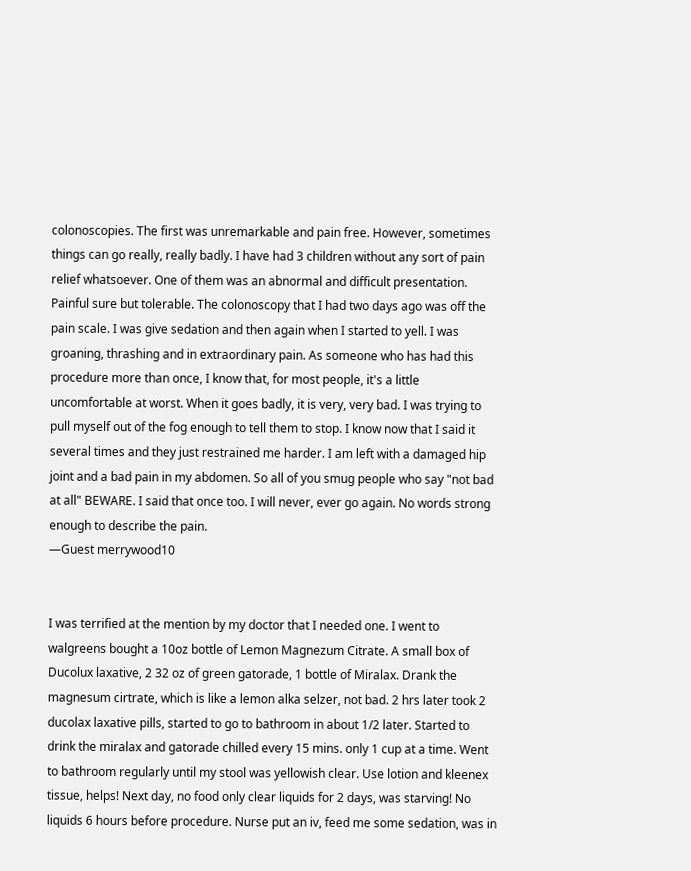colonoscopies. The first was unremarkable and pain free. However, sometimes things can go really, really badly. I have had 3 children without any sort of pain relief whatsoever. One of them was an abnormal and difficult presentation. Painful sure but tolerable. The colonoscopy that I had two days ago was off the pain scale. I was give sedation and then again when I started to yell. I was groaning, thrashing and in extraordinary pain. As someone who has had this procedure more than once, I know that, for most people, it's a little uncomfortable at worst. When it goes badly, it is very, very bad. I was trying to pull myself out of the fog enough to tell them to stop. I know now that I said it several times and they just restrained me harder. I am left with a damaged hip joint and a bad pain in my abdomen. So all of you smug people who say "not bad at all" BEWARE. I said that once too. I will never, ever go again. No words strong enough to describe the pain.
—Guest merrywood10


I was terrified at the mention by my doctor that I needed one. I went to walgreens bought a 10oz bottle of Lemon Magnezum Citrate. A small box of Ducolux laxative, 2 32 oz of green gatorade, 1 bottle of Miralax. Drank the magnesum cirtrate, which is like a lemon alka selzer, not bad. 2 hrs later took 2 ducolax laxative pills, started to go to bathroom in about 1/2 later. Started to drink the miralax and gatorade chilled every 15 mins. only 1 cup at a time. Went to bathroom regularly until my stool was yellowish clear. Use lotion and kleenex tissue, helps! Next day, no food only clear liquids for 2 days, was starving! No liquids 6 hours before procedure. Nurse put an iv, feed me some sedation, was in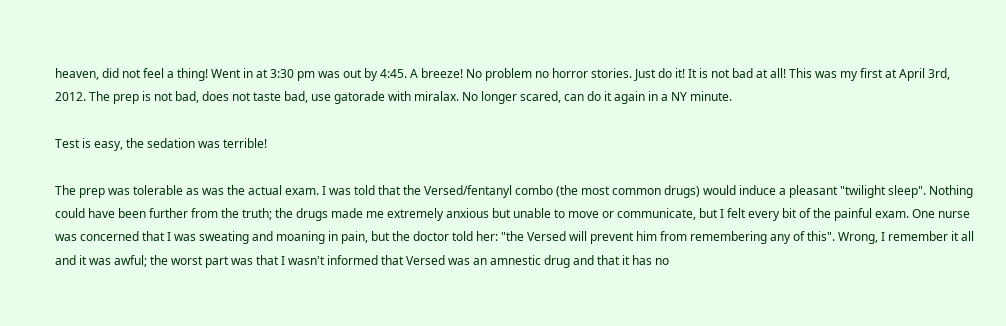heaven, did not feel a thing! Went in at 3:30 pm was out by 4:45. A breeze! No problem no horror stories. Just do it! It is not bad at all! This was my first at April 3rd, 2012. The prep is not bad, does not taste bad, use gatorade with miralax. No longer scared, can do it again in a NY minute.

Test is easy, the sedation was terrible!

The prep was tolerable as was the actual exam. I was told that the Versed/fentanyl combo (the most common drugs) would induce a pleasant "twilight sleep". Nothing could have been further from the truth; the drugs made me extremely anxious but unable to move or communicate, but I felt every bit of the painful exam. One nurse was concerned that I was sweating and moaning in pain, but the doctor told her: "the Versed will prevent him from remembering any of this". Wrong, I remember it all and it was awful; the worst part was that I wasn't informed that Versed was an amnestic drug and that it has no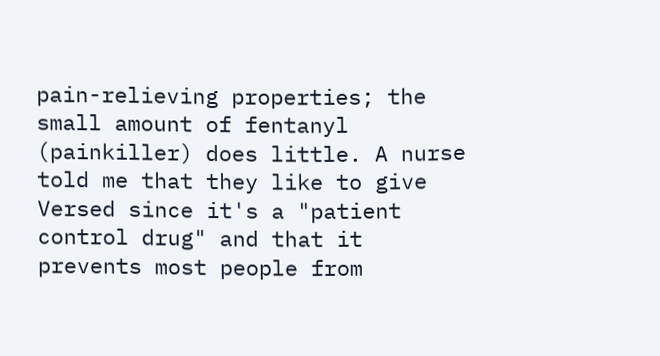pain-relieving properties; the small amount of fentanyl (painkiller) does little. A nurse told me that they like to give Versed since it's a "patient control drug" and that it prevents most people from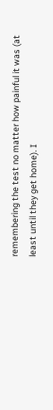remembering the test no matter how painful it was (at least until they get home). I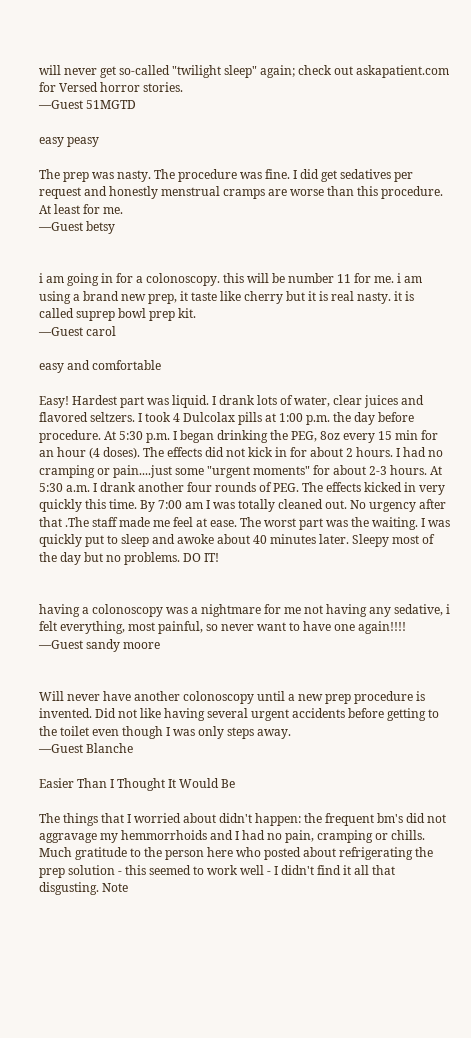will never get so-called "twilight sleep" again; check out askapatient.com for Versed horror stories.
—Guest 51MGTD

easy peasy

The prep was nasty. The procedure was fine. I did get sedatives per request and honestly menstrual cramps are worse than this procedure. At least for me.
—Guest betsy


i am going in for a colonoscopy. this will be number 11 for me. i am using a brand new prep, it taste like cherry but it is real nasty. it is called suprep bowl prep kit.
—Guest carol

easy and comfortable

Easy! Hardest part was liquid. I drank lots of water, clear juices and flavored seltzers. I took 4 Dulcolax pills at 1:00 p.m. the day before procedure. At 5:30 p.m. I began drinking the PEG, 8oz every 15 min for an hour (4 doses). The effects did not kick in for about 2 hours. I had no cramping or pain....just some "urgent moments" for about 2-3 hours. At 5:30 a.m. I drank another four rounds of PEG. The effects kicked in very quickly this time. By 7:00 am I was totally cleaned out. No urgency after that .The staff made me feel at ease. The worst part was the waiting. I was quickly put to sleep and awoke about 40 minutes later. Sleepy most of the day but no problems. DO IT!


having a colonoscopy was a nightmare for me not having any sedative, i felt everything, most painful, so never want to have one again!!!!
—Guest sandy moore


Will never have another colonoscopy until a new prep procedure is invented. Did not like having several urgent accidents before getting to the toilet even though I was only steps away.
—Guest Blanche

Easier Than I Thought It Would Be

The things that I worried about didn't happen: the frequent bm's did not aggravage my hemmorrhoids and I had no pain, cramping or chills. Much gratitude to the person here who posted about refrigerating the prep solution - this seemed to work well - I didn't find it all that disgusting. Note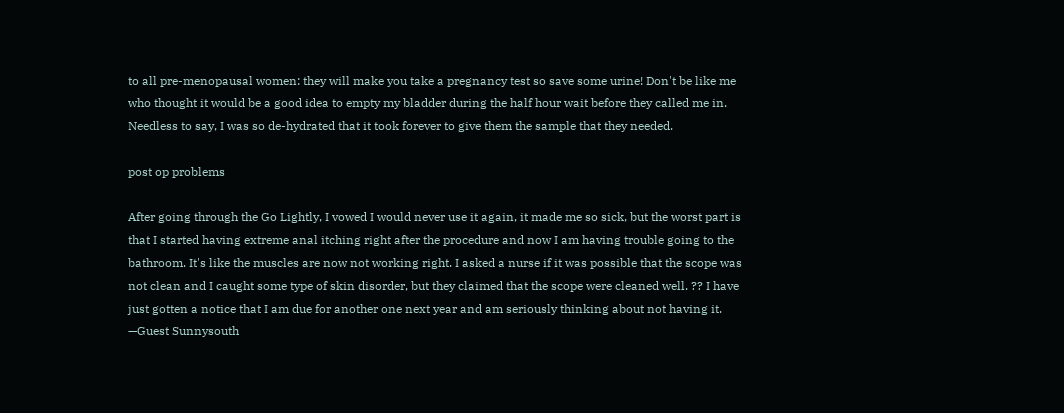to all pre-menopausal women: they will make you take a pregnancy test so save some urine! Don't be like me who thought it would be a good idea to empty my bladder during the half hour wait before they called me in. Needless to say, I was so de-hydrated that it took forever to give them the sample that they needed.

post op problems

After going through the Go Lightly, I vowed I would never use it again, it made me so sick, but the worst part is that I started having extreme anal itching right after the procedure and now I am having trouble going to the bathroom. It's like the muscles are now not working right. I asked a nurse if it was possible that the scope was not clean and I caught some type of skin disorder, but they claimed that the scope were cleaned well. ?? I have just gotten a notice that I am due for another one next year and am seriously thinking about not having it.
—Guest Sunnysouth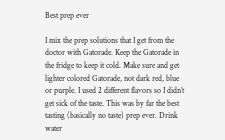Best prep ever

I mix the prep solutions that I get from the doctor with Gatorade. Keep the Gatorade in the fridge to keep it cold. Make sure and get lighter colored Gatorade, not dark red, blue or purple. I used 2 different flavors so I didn’t get sick of the taste. This was by far the best tasting (basically no taste) prep ever. Drink water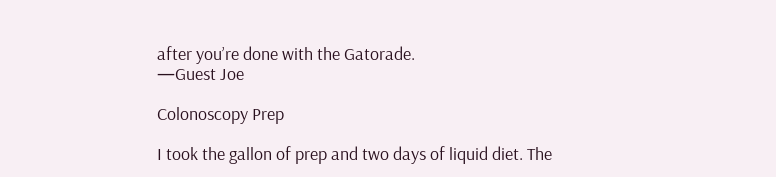after you’re done with the Gatorade.
—Guest Joe

Colonoscopy Prep

I took the gallon of prep and two days of liquid diet. The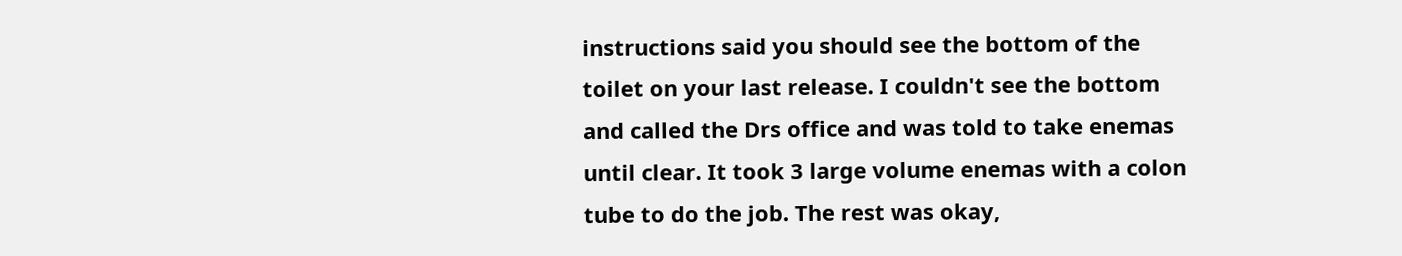instructions said you should see the bottom of the toilet on your last release. I couldn't see the bottom and called the Drs office and was told to take enemas until clear. It took 3 large volume enemas with a colon tube to do the job. The rest was okay,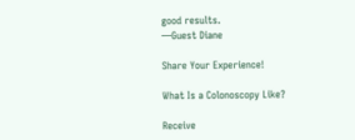good results.
—Guest Diane

Share Your Experience!

What Is a Colonoscopy Like?

Receive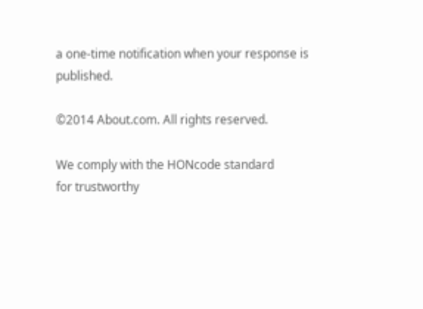a one-time notification when your response is published.

©2014 About.com. All rights reserved.

We comply with the HONcode standard
for trustworthy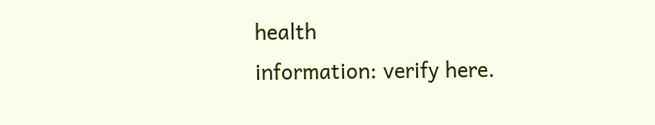health
information: verify here.